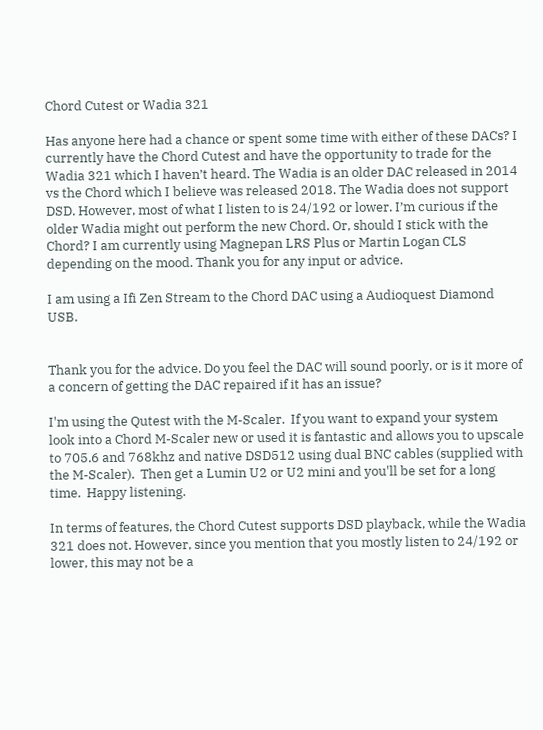Chord Cutest or Wadia 321

Has anyone here had a chance or spent some time with either of these DACs? I currently have the Chord Cutest and have the opportunity to trade for the Wadia 321 which I haven’t heard. The Wadia is an older DAC released in 2014 vs the Chord which I believe was released 2018. The Wadia does not support DSD. However, most of what I listen to is 24/192 or lower. I’m curious if the older Wadia might out perform the new Chord. Or, should I stick with the Chord? I am currently using Magnepan LRS Plus or Martin Logan CLS depending on the mood. Thank you for any input or advice.

I am using a Ifi Zen Stream to the Chord DAC using a Audioquest Diamond USB.


Thank you for the advice. Do you feel the DAC will sound poorly, or is it more of a concern of getting the DAC repaired if it has an issue?

I'm using the Qutest with the M-Scaler.  If you want to expand your system look into a Chord M-Scaler new or used it is fantastic and allows you to upscale to 705.6 and 768khz and native DSD512 using dual BNC cables (supplied with the M-Scaler).  Then get a Lumin U2 or U2 mini and you'll be set for a long time.  Happy listening.

In terms of features, the Chord Cutest supports DSD playback, while the Wadia 321 does not. However, since you mention that you mostly listen to 24/192 or lower, this may not be a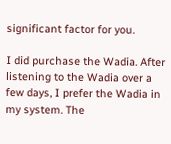significant factor for you.

I did purchase the Wadia. After listening to the Wadia over a few days, I prefer the Wadia in my system. The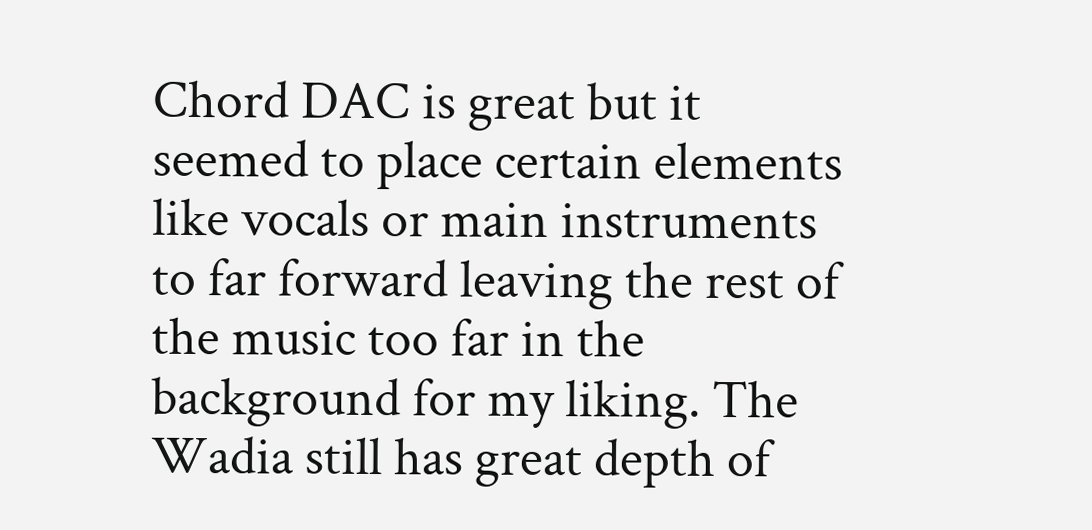Chord DAC is great but it seemed to place certain elements like vocals or main instruments to far forward leaving the rest of the music too far in the background for my liking. The Wadia still has great depth of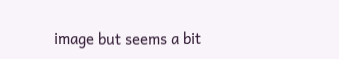image but seems a bit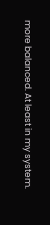more balanced. At least in my system.